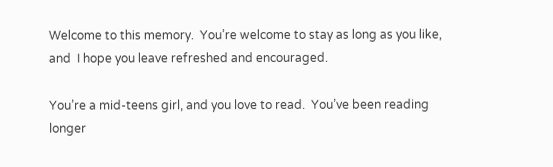Welcome to this memory.  You’re welcome to stay as long as you like, and  I hope you leave refreshed and encouraged.

You’re a mid-teens girl, and you love to read.  You’ve been reading longer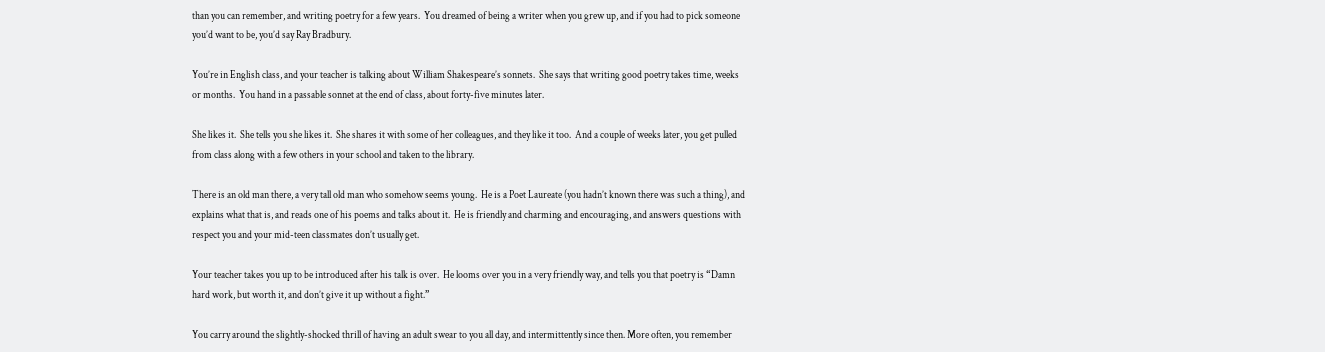than you can remember, and writing poetry for a few years.  You dreamed of being a writer when you grew up, and if you had to pick someone you’d want to be, you’d say Ray Bradbury.

You’re in English class, and your teacher is talking about William Shakespeare’s sonnets.  She says that writing good poetry takes time, weeks or months.  You hand in a passable sonnet at the end of class, about forty-five minutes later.

She likes it.  She tells you she likes it.  She shares it with some of her colleagues, and they like it too.  And a couple of weeks later, you get pulled from class along with a few others in your school and taken to the library.

There is an old man there, a very tall old man who somehow seems young.  He is a Poet Laureate (you hadn’t known there was such a thing), and explains what that is, and reads one of his poems and talks about it.  He is friendly and charming and encouraging, and answers questions with respect you and your mid-teen classmates don’t usually get.

Your teacher takes you up to be introduced after his talk is over.  He looms over you in a very friendly way, and tells you that poetry is “Damn hard work, but worth it, and don’t give it up without a fight.”

You carry around the slightly-shocked thrill of having an adult swear to you all day, and intermittently since then. More often, you remember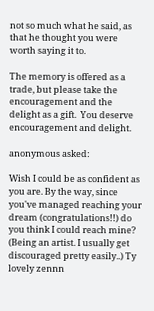not so much what he said, as that he thought you were worth saying it to.

The memory is offered as a trade, but please take the encouragement and the delight as a gift.  You deserve encouragement and delight.

anonymous asked:

Wish I could be as confident as you are. By the way, since you've managed reaching your dream (congratulations!!) do you think I could reach mine? (Being an artist. I usually get discouraged pretty easily..) Ty lovely zennn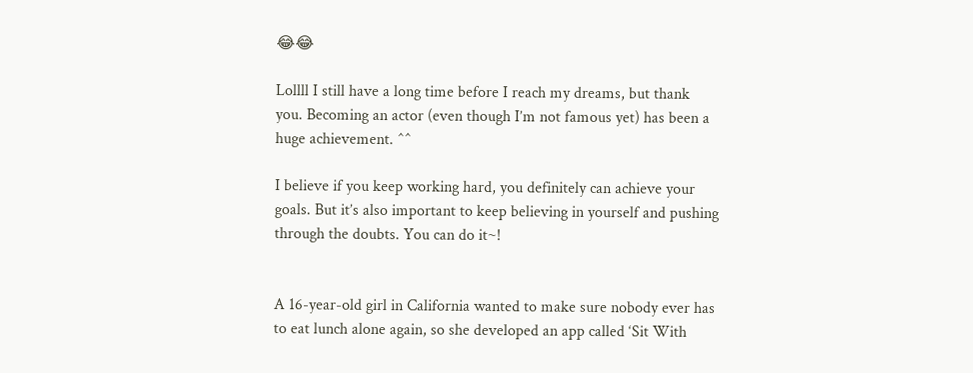😂😂

Lollll I still have a long time before I reach my dreams, but thank you. Becoming an actor (even though I’m not famous yet) has been a huge achievement. ^^

I believe if you keep working hard, you definitely can achieve your goals. But it’s also important to keep believing in yourself and pushing through the doubts. You can do it~!


A 16-year-old girl in California wanted to make sure nobody ever has to eat lunch alone again, so she developed an app called ‘Sit With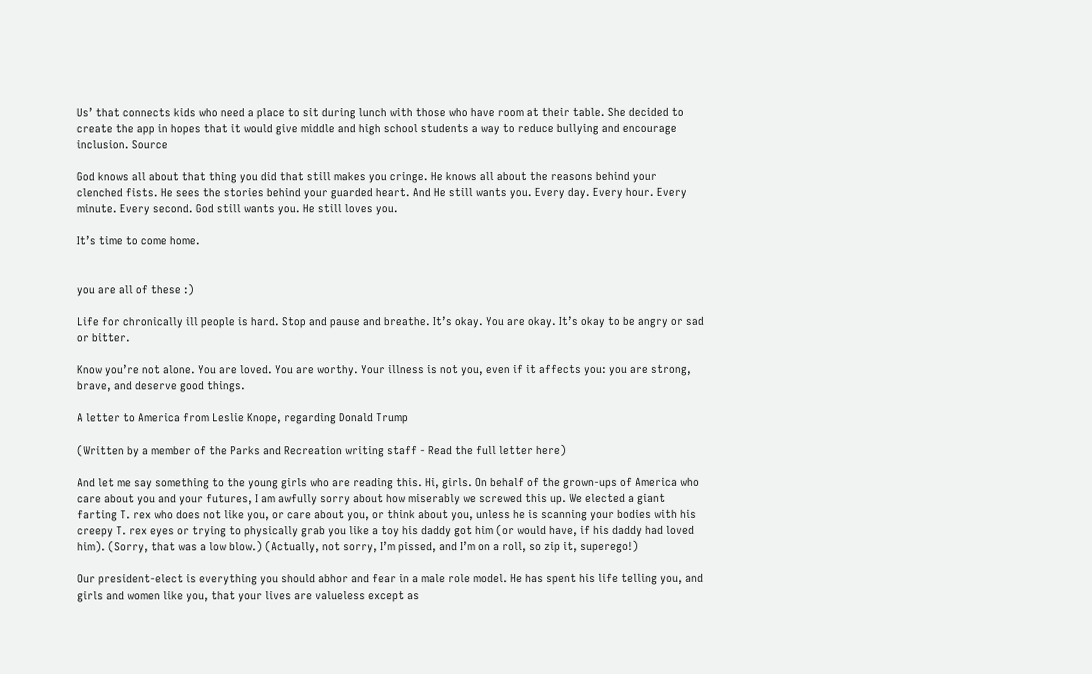Us’ that connects kids who need a place to sit during lunch with those who have room at their table. She decided to create the app in hopes that it would give middle and high school students a way to reduce bullying and encourage inclusion. Source

God knows all about that thing you did that still makes you cringe. He knows all about the reasons behind your clenched fists. He sees the stories behind your guarded heart. And He still wants you. Every day. Every hour. Every minute. Every second. God still wants you. He still loves you.

It’s time to come home.


you are all of these :)

Life for chronically ill people is hard. Stop and pause and breathe. It’s okay. You are okay. It’s okay to be angry or sad or bitter.

Know you’re not alone. You are loved. You are worthy. Your illness is not you, even if it affects you: you are strong, brave, and deserve good things.

A letter to America from Leslie Knope, regarding Donald Trump

(Written by a member of the Parks and Recreation writing staff - Read the full letter here)

And let me say something to the young girls who are reading this. Hi, girls. On behalf of the grown-ups of America who care about you and your futures, I am awfully sorry about how miserably we screwed this up. We elected a giant farting T. rex who does not like you, or care about you, or think about you, unless he is scanning your bodies with his creepy T. rex eyes or trying to physically grab you like a toy his daddy got him (or would have, if his daddy had loved him). (Sorry, that was a low blow.) (Actually, not sorry, I’m pissed, and I’m on a roll, so zip it, superego!)

Our president-elect is everything you should abhor and fear in a male role model. He has spent his life telling you, and girls and women like you, that your lives are valueless except as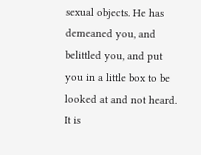sexual objects. He has demeaned you, and belittled you, and put you in a little box to be looked at and not heard. It is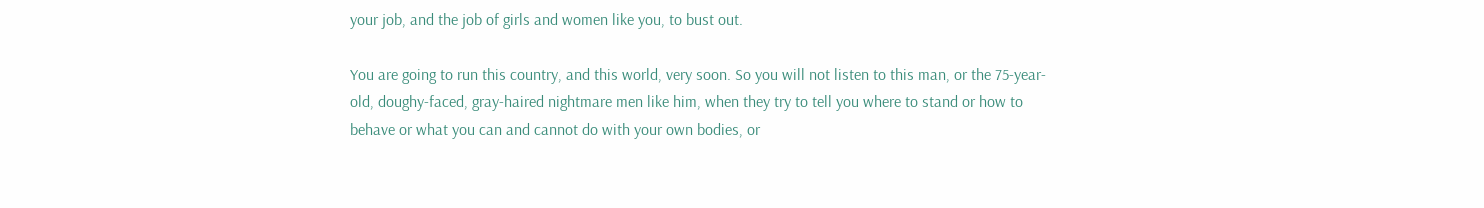your job, and the job of girls and women like you, to bust out.

You are going to run this country, and this world, very soon. So you will not listen to this man, or the 75-year-old, doughy-faced, gray-haired nightmare men like him, when they try to tell you where to stand or how to behave or what you can and cannot do with your own bodies, or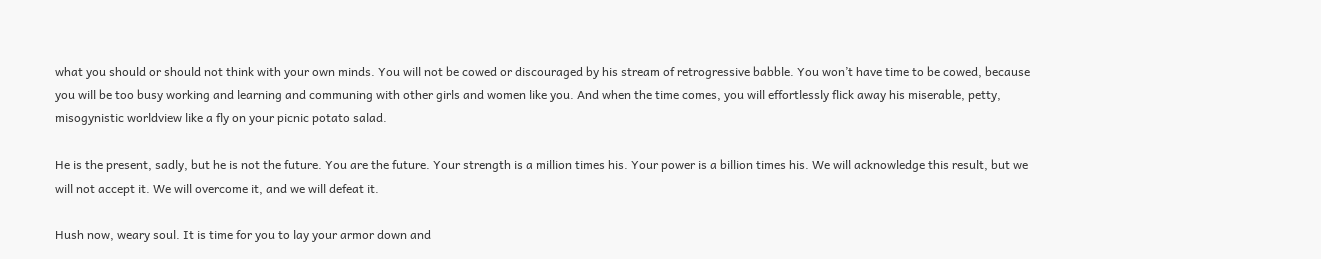what you should or should not think with your own minds. You will not be cowed or discouraged by his stream of retrogressive babble. You won’t have time to be cowed, because you will be too busy working and learning and communing with other girls and women like you. And when the time comes, you will effortlessly flick away his miserable, petty, misogynistic worldview like a fly on your picnic potato salad.

He is the present, sadly, but he is not the future. You are the future. Your strength is a million times his. Your power is a billion times his. We will acknowledge this result, but we will not accept it. We will overcome it, and we will defeat it.

Hush now, weary soul. It is time for you to lay your armor down and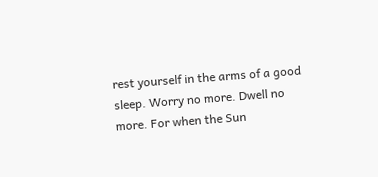rest yourself in the arms of a good sleep. Worry no more. Dwell no more. For when the Sun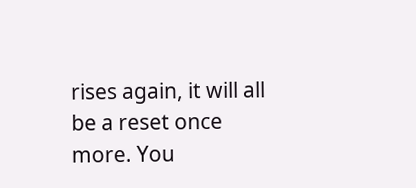rises again, it will all be a reset once more. You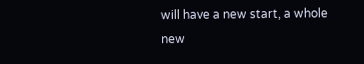will have a new start, a whole new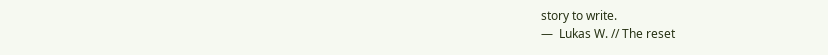story to write.
—  Lukas W. // The reset